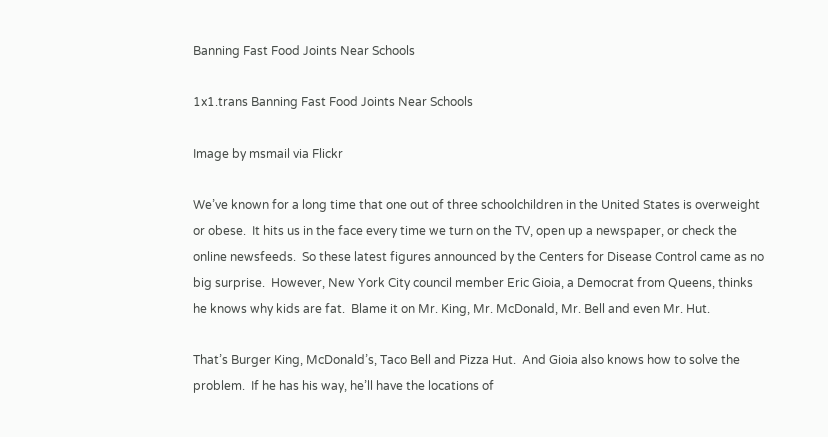Banning Fast Food Joints Near Schools

1x1.trans Banning Fast Food Joints Near Schools

Image by msmail via Flickr

We’ve known for a long time that one out of three schoolchildren in the United States is overweight or obese.  It hits us in the face every time we turn on the TV, open up a newspaper, or check the online newsfeeds.  So these latest figures announced by the Centers for Disease Control came as no big surprise.  However, New York City council member Eric Gioia, a Democrat from Queens, thinks he knows why kids are fat.  Blame it on Mr. King, Mr. McDonald, Mr. Bell and even Mr. Hut.

That’s Burger King, McDonald’s, Taco Bell and Pizza Hut.  And Gioia also knows how to solve the problem.  If he has his way, he’ll have the locations of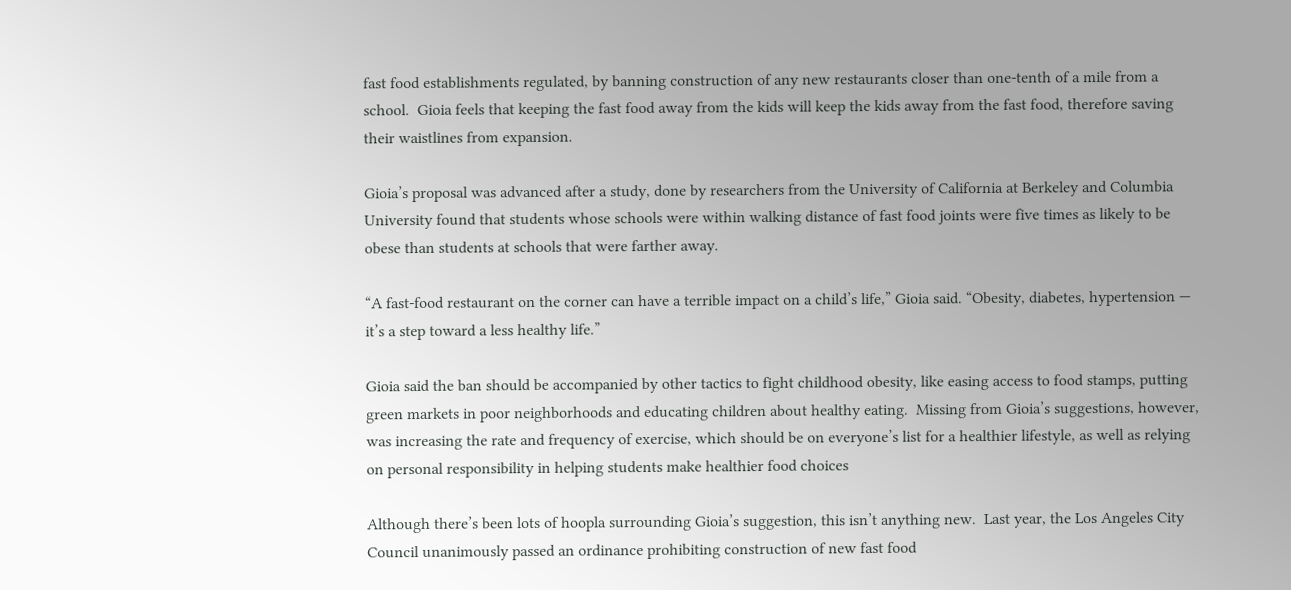fast food establishments regulated, by banning construction of any new restaurants closer than one-tenth of a mile from a school.  Gioia feels that keeping the fast food away from the kids will keep the kids away from the fast food, therefore saving their waistlines from expansion.

Gioia’s proposal was advanced after a study, done by researchers from the University of California at Berkeley and Columbia University found that students whose schools were within walking distance of fast food joints were five times as likely to be obese than students at schools that were farther away.

“A fast-food restaurant on the corner can have a terrible impact on a child’s life,” Gioia said. “Obesity, diabetes, hypertension — it’s a step toward a less healthy life.”

Gioia said the ban should be accompanied by other tactics to fight childhood obesity, like easing access to food stamps, putting green markets in poor neighborhoods and educating children about healthy eating.  Missing from Gioia’s suggestions, however, was increasing the rate and frequency of exercise, which should be on everyone’s list for a healthier lifestyle, as well as relying on personal responsibility in helping students make healthier food choices

Although there’s been lots of hoopla surrounding Gioia’s suggestion, this isn’t anything new.  Last year, the Los Angeles City Council unanimously passed an ordinance prohibiting construction of new fast food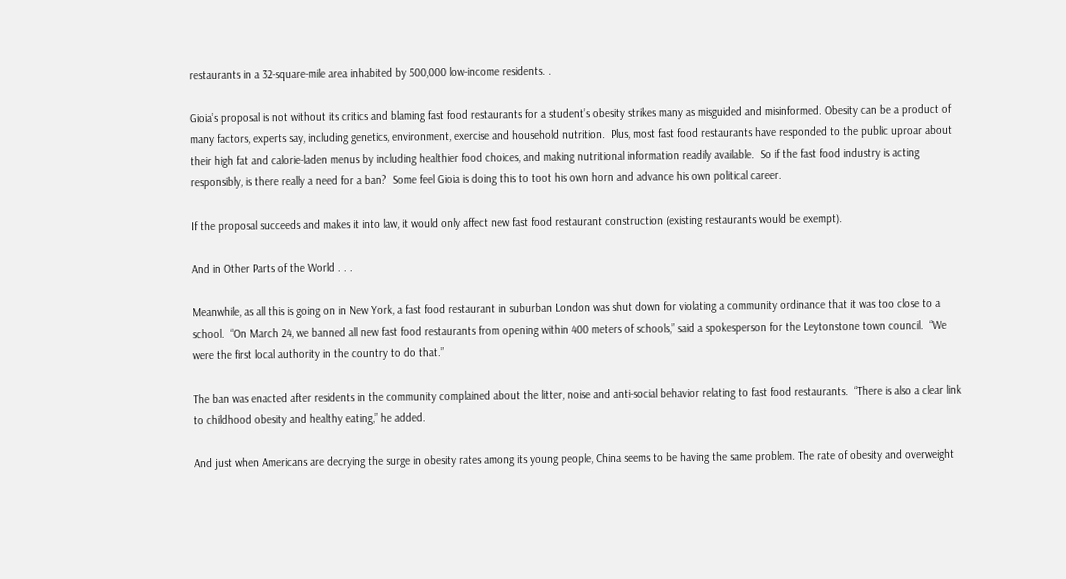restaurants in a 32-square-mile area inhabited by 500,000 low-income residents. .

Gioia’s proposal is not without its critics and blaming fast food restaurants for a student’s obesity strikes many as misguided and misinformed. Obesity can be a product of many factors, experts say, including genetics, environment, exercise and household nutrition.  Plus, most fast food restaurants have responded to the public uproar about their high fat and calorie-laden menus by including healthier food choices, and making nutritional information readily available.  So if the fast food industry is acting responsibly, is there really a need for a ban?  Some feel Gioia is doing this to toot his own horn and advance his own political career.

If the proposal succeeds and makes it into law, it would only affect new fast food restaurant construction (existing restaurants would be exempt).

And in Other Parts of the World . . .

Meanwhile, as all this is going on in New York, a fast food restaurant in suburban London was shut down for violating a community ordinance that it was too close to a school.  “On March 24, we banned all new fast food restaurants from opening within 400 meters of schools,” said a spokesperson for the Leytonstone town council.  “We were the first local authority in the country to do that.”

The ban was enacted after residents in the community complained about the litter, noise and anti-social behavior relating to fast food restaurants.  “There is also a clear link to childhood obesity and healthy eating,” he added.

And just when Americans are decrying the surge in obesity rates among its young people, China seems to be having the same problem. The rate of obesity and overweight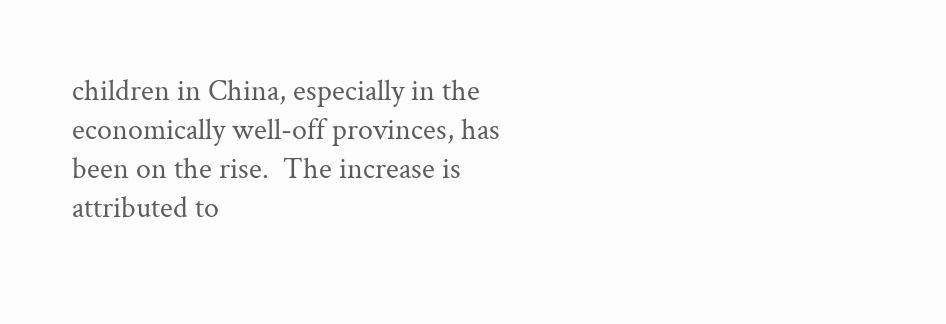children in China, especially in the economically well-off provinces, has been on the rise.  The increase is attributed to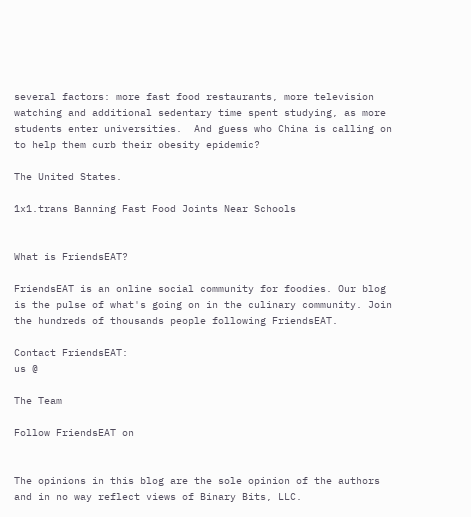several factors: more fast food restaurants, more television watching and additional sedentary time spent studying, as more students enter universities.  And guess who China is calling on to help them curb their obesity epidemic?

The United States.

1x1.trans Banning Fast Food Joints Near Schools


What is FriendsEAT?

FriendsEAT is an online social community for foodies. Our blog is the pulse of what's going on in the culinary community. Join the hundreds of thousands people following FriendsEAT.

Contact FriendsEAT:
us @

The Team

Follow FriendsEAT on


The opinions in this blog are the sole opinion of the authors and in no way reflect views of Binary Bits, LLC.